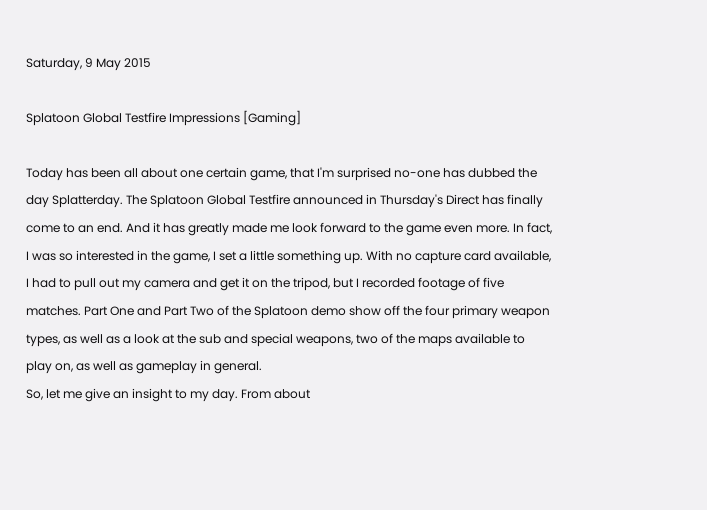Saturday, 9 May 2015

Splatoon Global Testfire Impressions [Gaming]

Today has been all about one certain game, that I'm surprised no-one has dubbed the day Splatterday. The Splatoon Global Testfire announced in Thursday's Direct has finally come to an end. And it has greatly made me look forward to the game even more. In fact, I was so interested in the game, I set a little something up. With no capture card available, I had to pull out my camera and get it on the tripod, but I recorded footage of five matches. Part One and Part Two of the Splatoon demo show off the four primary weapon types, as well as a look at the sub and special weapons, two of the maps available to play on, as well as gameplay in general.
So, let me give an insight to my day. From about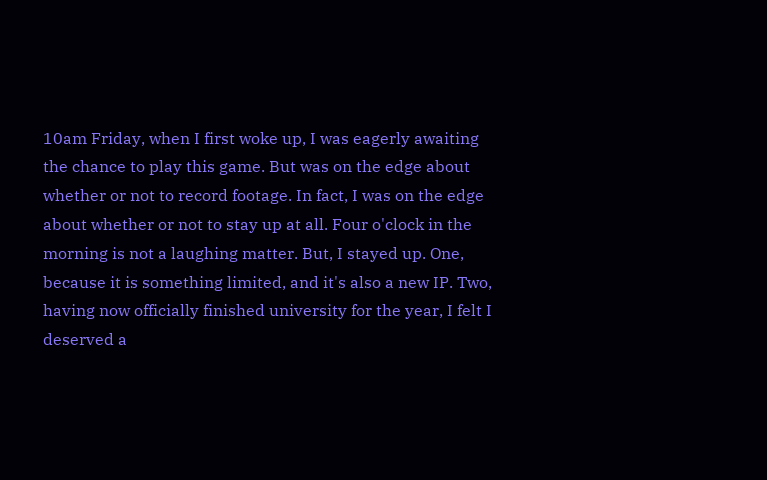10am Friday, when I first woke up, I was eagerly awaiting the chance to play this game. But was on the edge about whether or not to record footage. In fact, I was on the edge about whether or not to stay up at all. Four o'clock in the morning is not a laughing matter. But, I stayed up. One, because it is something limited, and it's also a new IP. Two, having now officially finished university for the year, I felt I deserved a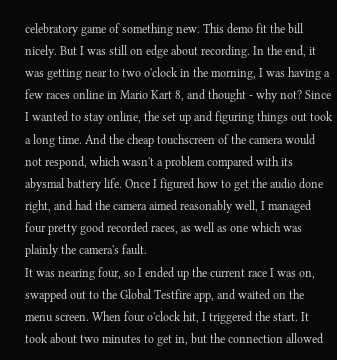celebratory game of something new. This demo fit the bill nicely. But I was still on edge about recording. In the end, it was getting near to two o'clock in the morning, I was having a few races online in Mario Kart 8, and thought - why not? Since I wanted to stay online, the set up and figuring things out took a long time. And the cheap touchscreen of the camera would not respond, which wasn't a problem compared with its abysmal battery life. Once I figured how to get the audio done right, and had the camera aimed reasonably well, I managed four pretty good recorded races, as well as one which was plainly the camera's fault.
It was nearing four, so I ended up the current race I was on, swapped out to the Global Testfire app, and waited on the menu screen. When four o'clock hit, I triggered the start. It took about two minutes to get in, but the connection allowed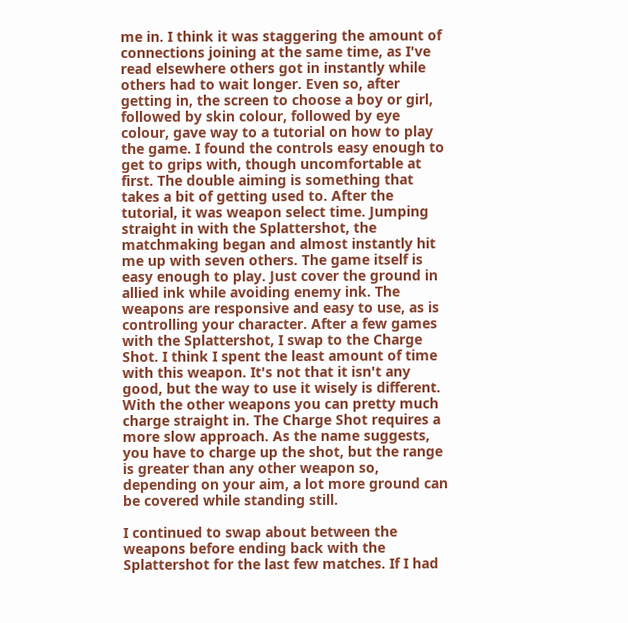me in. I think it was staggering the amount of connections joining at the same time, as I've read elsewhere others got in instantly while others had to wait longer. Even so, after getting in, the screen to choose a boy or girl, followed by skin colour, followed by eye colour, gave way to a tutorial on how to play the game. I found the controls easy enough to get to grips with, though uncomfortable at first. The double aiming is something that takes a bit of getting used to. After the tutorial, it was weapon select time. Jumping straight in with the Splattershot, the matchmaking began and almost instantly hit me up with seven others. The game itself is easy enough to play. Just cover the ground in allied ink while avoiding enemy ink. The weapons are responsive and easy to use, as is controlling your character. After a few games with the Splattershot, I swap to the Charge Shot. I think I spent the least amount of time with this weapon. It's not that it isn't any good, but the way to use it wisely is different. With the other weapons you can pretty much charge straight in. The Charge Shot requires a more slow approach. As the name suggests, you have to charge up the shot, but the range is greater than any other weapon so, depending on your aim, a lot more ground can be covered while standing still.

I continued to swap about between the weapons before ending back with the Splattershot for the last few matches. If I had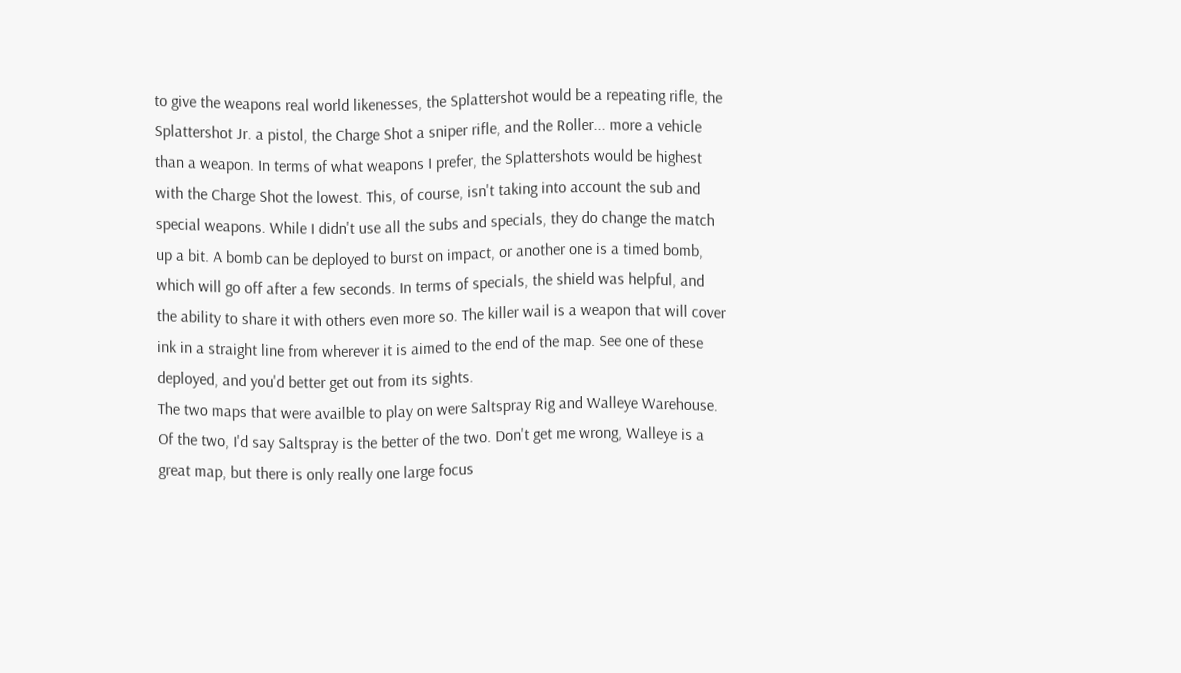to give the weapons real world likenesses, the Splattershot would be a repeating rifle, the Splattershot Jr. a pistol, the Charge Shot a sniper rifle, and the Roller... more a vehicle than a weapon. In terms of what weapons I prefer, the Splattershots would be highest with the Charge Shot the lowest. This, of course, isn't taking into account the sub and special weapons. While I didn't use all the subs and specials, they do change the match up a bit. A bomb can be deployed to burst on impact, or another one is a timed bomb, which will go off after a few seconds. In terms of specials, the shield was helpful, and the ability to share it with others even more so. The killer wail is a weapon that will cover ink in a straight line from wherever it is aimed to the end of the map. See one of these deployed, and you'd better get out from its sights.
The two maps that were availble to play on were Saltspray Rig and Walleye Warehouse. Of the two, I'd say Saltspray is the better of the two. Don't get me wrong, Walleye is a great map, but there is only really one large focus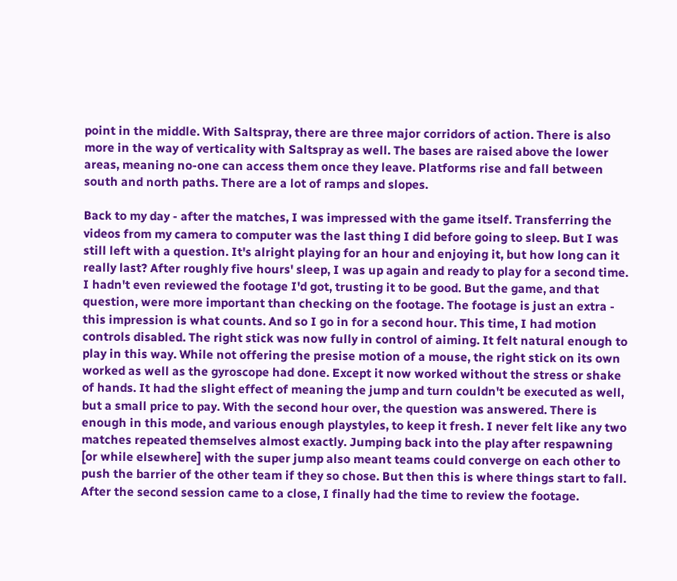point in the middle. With Saltspray, there are three major corridors of action. There is also more in the way of verticality with Saltspray as well. The bases are raised above the lower areas, meaning no-one can access them once they leave. Platforms rise and fall between south and north paths. There are a lot of ramps and slopes.

Back to my day - after the matches, I was impressed with the game itself. Transferring the videos from my camera to computer was the last thing I did before going to sleep. But I was still left with a question. It's alright playing for an hour and enjoying it, but how long can it really last? After roughly five hours' sleep, I was up again and ready to play for a second time. I hadn't even reviewed the footage I'd got, trusting it to be good. But the game, and that question, were more important than checking on the footage. The footage is just an extra - this impression is what counts. And so I go in for a second hour. This time, I had motion controls disabled. The right stick was now fully in control of aiming. It felt natural enough to play in this way. While not offering the presise motion of a mouse, the right stick on its own worked as well as the gyroscope had done. Except it now worked without the stress or shake of hands. It had the slight effect of meaning the jump and turn couldn't be executed as well, but a small price to pay. With the second hour over, the question was answered. There is enough in this mode, and various enough playstyles, to keep it fresh. I never felt like any two matches repeated themselves almost exactly. Jumping back into the play after respawning [or while elsewhere] with the super jump also meant teams could converge on each other to push the barrier of the other team if they so chose. But then this is where things start to fall.
After the second session came to a close, I finally had the time to review the footage.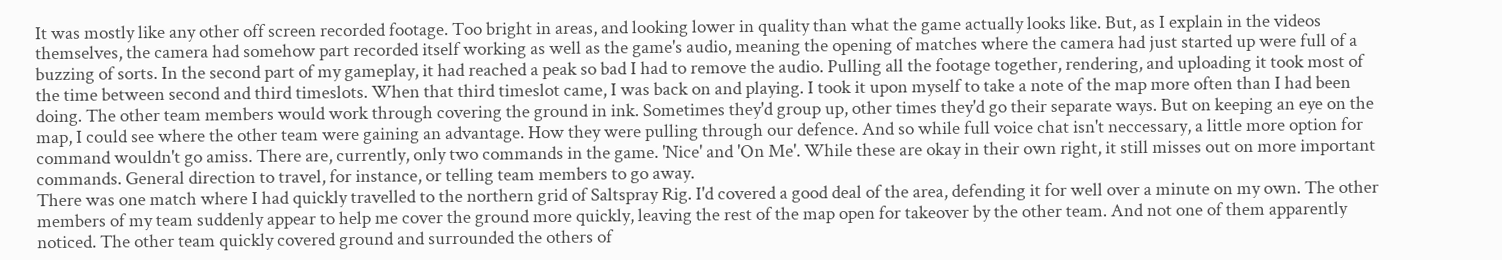It was mostly like any other off screen recorded footage. Too bright in areas, and looking lower in quality than what the game actually looks like. But, as I explain in the videos themselves, the camera had somehow part recorded itself working as well as the game's audio, meaning the opening of matches where the camera had just started up were full of a buzzing of sorts. In the second part of my gameplay, it had reached a peak so bad I had to remove the audio. Pulling all the footage together, rendering, and uploading it took most of the time between second and third timeslots. When that third timeslot came, I was back on and playing. I took it upon myself to take a note of the map more often than I had been doing. The other team members would work through covering the ground in ink. Sometimes they'd group up, other times they'd go their separate ways. But on keeping an eye on the map, I could see where the other team were gaining an advantage. How they were pulling through our defence. And so while full voice chat isn't neccessary, a little more option for command wouldn't go amiss. There are, currently, only two commands in the game. 'Nice' and 'On Me'. While these are okay in their own right, it still misses out on more important commands. General direction to travel, for instance, or telling team members to go away.
There was one match where I had quickly travelled to the northern grid of Saltspray Rig. I'd covered a good deal of the area, defending it for well over a minute on my own. The other members of my team suddenly appear to help me cover the ground more quickly, leaving the rest of the map open for takeover by the other team. And not one of them apparently noticed. The other team quickly covered ground and surrounded the others of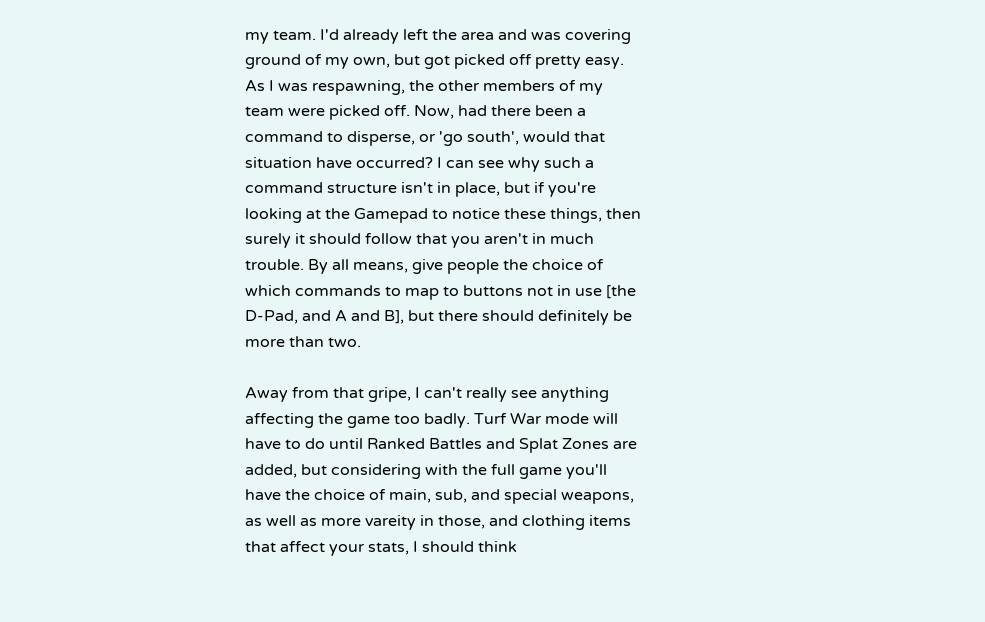my team. I'd already left the area and was covering ground of my own, but got picked off pretty easy. As I was respawning, the other members of my team were picked off. Now, had there been a command to disperse, or 'go south', would that situation have occurred? I can see why such a command structure isn't in place, but if you're looking at the Gamepad to notice these things, then surely it should follow that you aren't in much trouble. By all means, give people the choice of which commands to map to buttons not in use [the D-Pad, and A and B], but there should definitely be more than two.

Away from that gripe, I can't really see anything affecting the game too badly. Turf War mode will have to do until Ranked Battles and Splat Zones are added, but considering with the full game you'll have the choice of main, sub, and special weapons, as well as more vareity in those, and clothing items that affect your stats, I should think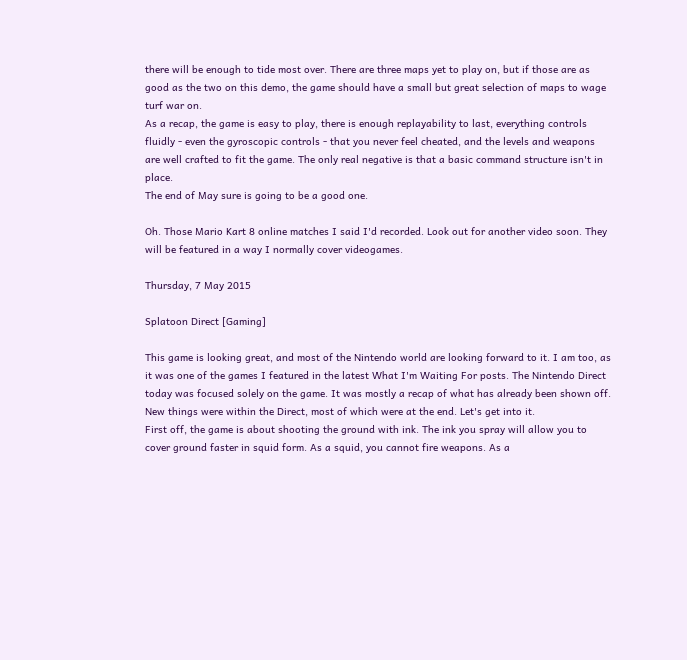there will be enough to tide most over. There are three maps yet to play on, but if those are as good as the two on this demo, the game should have a small but great selection of maps to wage turf war on.
As a recap, the game is easy to play, there is enough replayability to last, everything controls fluidly - even the gyroscopic controls - that you never feel cheated, and the levels and weapons are well crafted to fit the game. The only real negative is that a basic command structure isn't in place.
The end of May sure is going to be a good one.

Oh. Those Mario Kart 8 online matches I said I'd recorded. Look out for another video soon. They will be featured in a way I normally cover videogames.

Thursday, 7 May 2015

Splatoon Direct [Gaming]

This game is looking great, and most of the Nintendo world are looking forward to it. I am too, as it was one of the games I featured in the latest What I'm Waiting For posts. The Nintendo Direct today was focused solely on the game. It was mostly a recap of what has already been shown off. New things were within the Direct, most of which were at the end. Let's get into it.
First off, the game is about shooting the ground with ink. The ink you spray will allow you to cover ground faster in squid form. As a squid, you cannot fire weapons. As a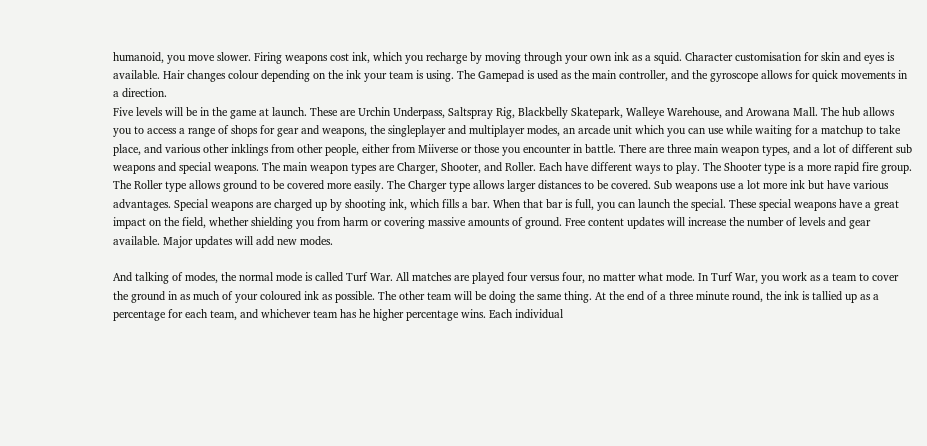humanoid, you move slower. Firing weapons cost ink, which you recharge by moving through your own ink as a squid. Character customisation for skin and eyes is available. Hair changes colour depending on the ink your team is using. The Gamepad is used as the main controller, and the gyroscope allows for quick movements in a direction.
Five levels will be in the game at launch. These are Urchin Underpass, Saltspray Rig, Blackbelly Skatepark, Walleye Warehouse, and Arowana Mall. The hub allows you to access a range of shops for gear and weapons, the singleplayer and multiplayer modes, an arcade unit which you can use while waiting for a matchup to take place, and various other inklings from other people, either from Miiverse or those you encounter in battle. There are three main weapon types, and a lot of different sub weapons and special weapons. The main weapon types are Charger, Shooter, and Roller. Each have different ways to play. The Shooter type is a more rapid fire group. The Roller type allows ground to be covered more easily. The Charger type allows larger distances to be covered. Sub weapons use a lot more ink but have various advantages. Special weapons are charged up by shooting ink, which fills a bar. When that bar is full, you can launch the special. These special weapons have a great impact on the field, whether shielding you from harm or covering massive amounts of ground. Free content updates will increase the number of levels and gear available. Major updates will add new modes.

And talking of modes, the normal mode is called Turf War. All matches are played four versus four, no matter what mode. In Turf War, you work as a team to cover the ground in as much of your coloured ink as possible. The other team will be doing the same thing. At the end of a three minute round, the ink is tallied up as a percentage for each team, and whichever team has he higher percentage wins. Each individual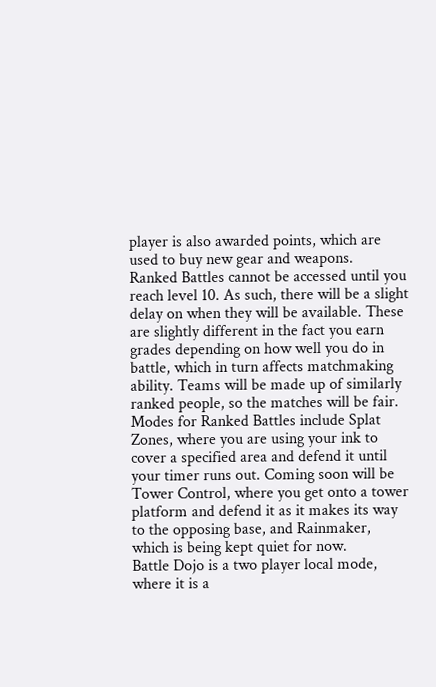player is also awarded points, which are used to buy new gear and weapons.
Ranked Battles cannot be accessed until you reach level 10. As such, there will be a slight delay on when they will be available. These are slightly different in the fact you earn grades depending on how well you do in battle, which in turn affects matchmaking ability. Teams will be made up of similarly ranked people, so the matches will be fair. Modes for Ranked Battles include Splat Zones, where you are using your ink to cover a specified area and defend it until your timer runs out. Coming soon will be Tower Control, where you get onto a tower platform and defend it as it makes its way to the opposing base, and Rainmaker, which is being kept quiet for now.
Battle Dojo is a two player local mode, where it is a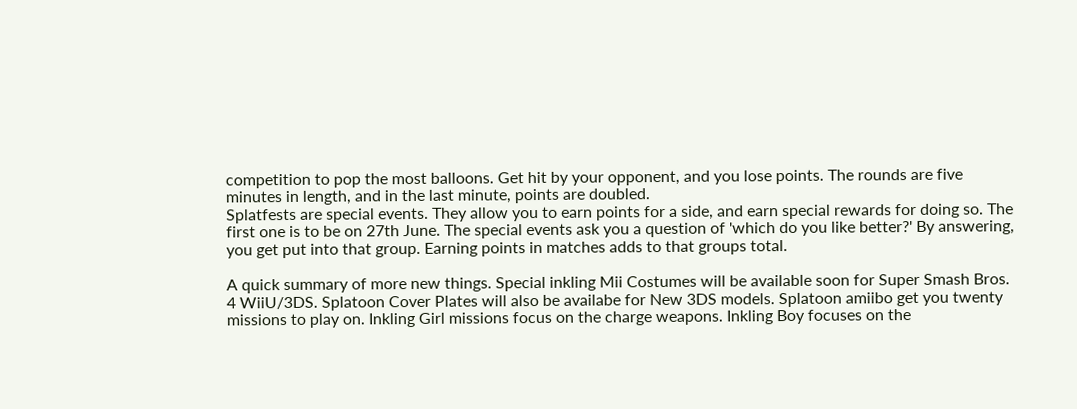competition to pop the most balloons. Get hit by your opponent, and you lose points. The rounds are five minutes in length, and in the last minute, points are doubled.
Splatfests are special events. They allow you to earn points for a side, and earn special rewards for doing so. The first one is to be on 27th June. The special events ask you a question of 'which do you like better?' By answering, you get put into that group. Earning points in matches adds to that groups total.

A quick summary of more new things. Special inkling Mii Costumes will be available soon for Super Smash Bros. 4 WiiU/3DS. Splatoon Cover Plates will also be availabe for New 3DS models. Splatoon amiibo get you twenty missions to play on. Inkling Girl missions focus on the charge weapons. Inkling Boy focuses on the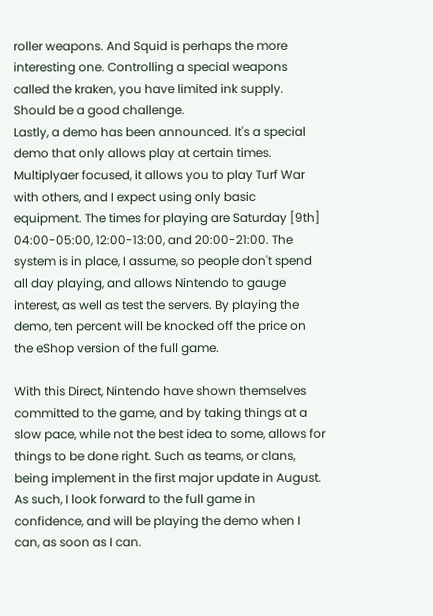roller weapons. And Squid is perhaps the more interesting one. Controlling a special weapons called the kraken, you have limited ink supply. Should be a good challenge.
Lastly, a demo has been announced. It's a special demo that only allows play at certain times. Multiplyaer focused, it allows you to play Turf War with others, and I expect using only basic equipment. The times for playing are Saturday [9th] 04:00-05:00, 12:00-13:00, and 20:00-21:00. The system is in place, I assume, so people don't spend all day playing, and allows Nintendo to gauge interest, as well as test the servers. By playing the demo, ten percent will be knocked off the price on the eShop version of the full game.

With this Direct, Nintendo have shown themselves committed to the game, and by taking things at a slow pace, while not the best idea to some, allows for things to be done right. Such as teams, or clans, being implement in the first major update in August. As such, I look forward to the full game in confidence, and will be playing the demo when I can, as soon as I can.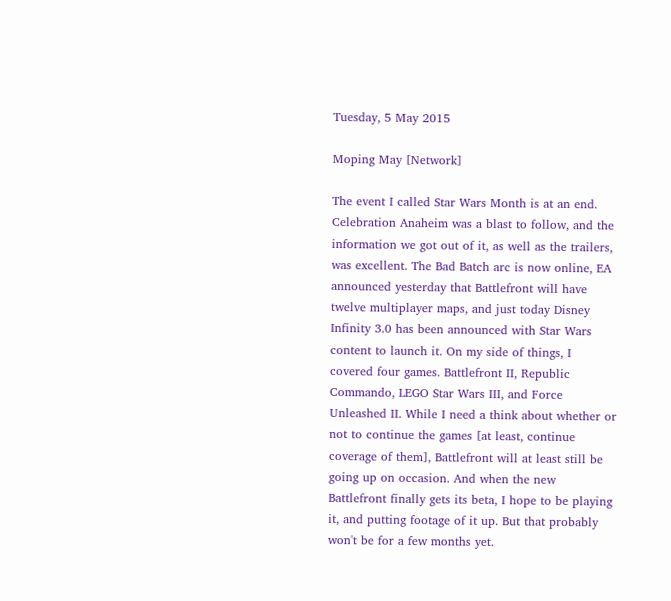Tuesday, 5 May 2015

Moping May [Network]

The event I called Star Wars Month is at an end. Celebration Anaheim was a blast to follow, and the information we got out of it, as well as the trailers, was excellent. The Bad Batch arc is now online, EA announced yesterday that Battlefront will have twelve multiplayer maps, and just today Disney Infinity 3.0 has been announced with Star Wars content to launch it. On my side of things, I covered four games. Battlefront II, Republic Commando, LEGO Star Wars III, and Force Unleashed II. While I need a think about whether or not to continue the games [at least, continue coverage of them], Battlefront will at least still be going up on occasion. And when the new Battlefront finally gets its beta, I hope to be playing it, and putting footage of it up. But that probably won't be for a few months yet.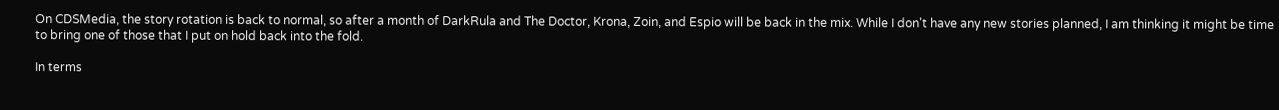On CDSMedia, the story rotation is back to normal, so after a month of DarkRula and The Doctor, Krona, Zoin, and Espio will be back in the mix. While I don't have any new stories planned, I am thinking it might be time to bring one of those that I put on hold back into the fold.

In terms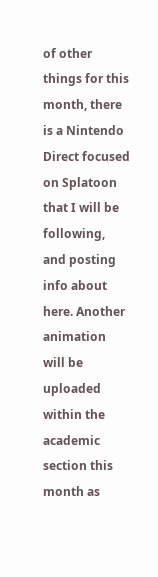of other things for this month, there is a Nintendo Direct focused on Splatoon that I will be following, and posting info about here. Another animation will be uploaded within the academic section this month as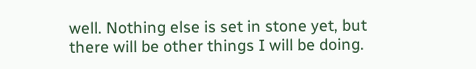well. Nothing else is set in stone yet, but there will be other things I will be doing.